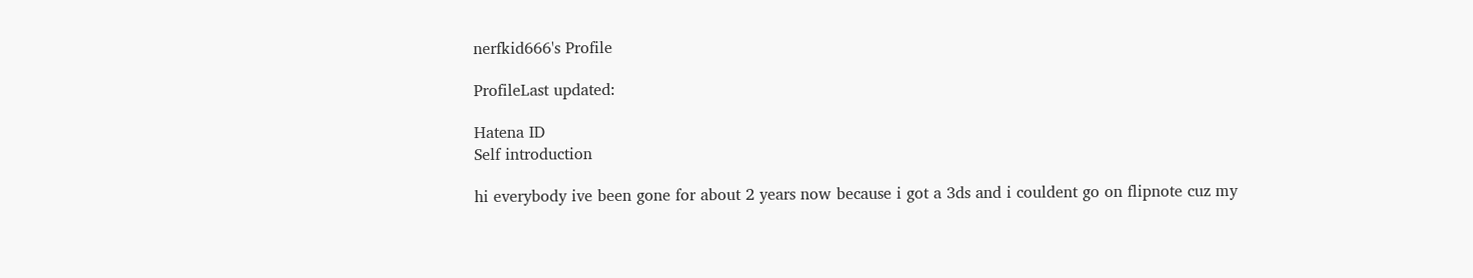nerfkid666's Profile

ProfileLast updated:

Hatena ID
Self introduction

hi everybody ive been gone for about 2 years now because i got a 3ds and i couldent go on flipnote cuz my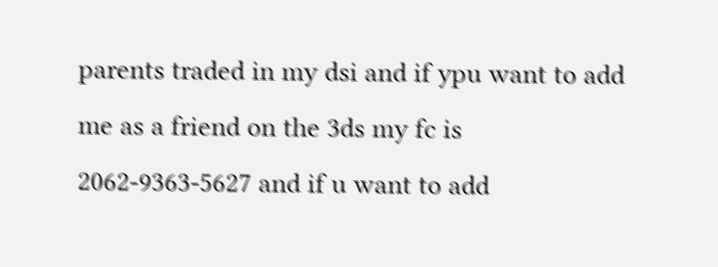parents traded in my dsi and if ypu want to add me as a friend on the 3ds my fc is 2062-9363-5627 and if u want to add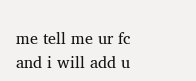me tell me ur fc and i will add u